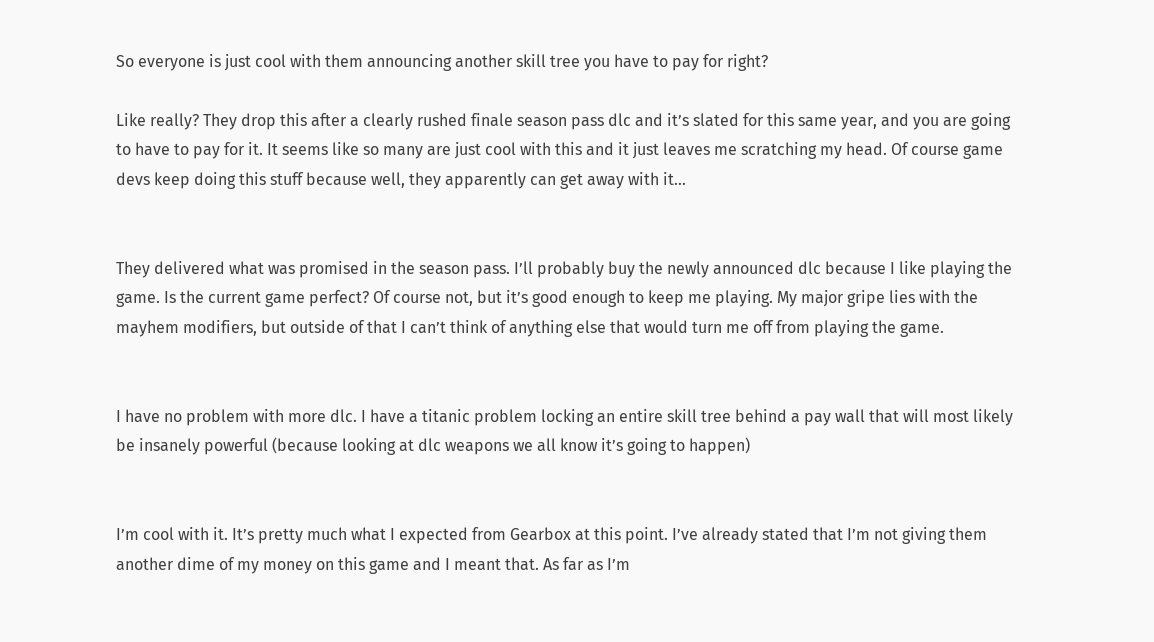So everyone is just cool with them announcing another skill tree you have to pay for right?

Like really? They drop this after a clearly rushed finale season pass dlc and it’s slated for this same year, and you are going to have to pay for it. It seems like so many are just cool with this and it just leaves me scratching my head. Of course game devs keep doing this stuff because well, they apparently can get away with it…


They delivered what was promised in the season pass. I’ll probably buy the newly announced dlc because I like playing the game. Is the current game perfect? Of course not, but it’s good enough to keep me playing. My major gripe lies with the mayhem modifiers, but outside of that I can’t think of anything else that would turn me off from playing the game.


I have no problem with more dlc. I have a titanic problem locking an entire skill tree behind a pay wall that will most likely be insanely powerful (because looking at dlc weapons we all know it’s going to happen)


I’m cool with it. It’s pretty much what I expected from Gearbox at this point. I’ve already stated that I’m not giving them another dime of my money on this game and I meant that. As far as I’m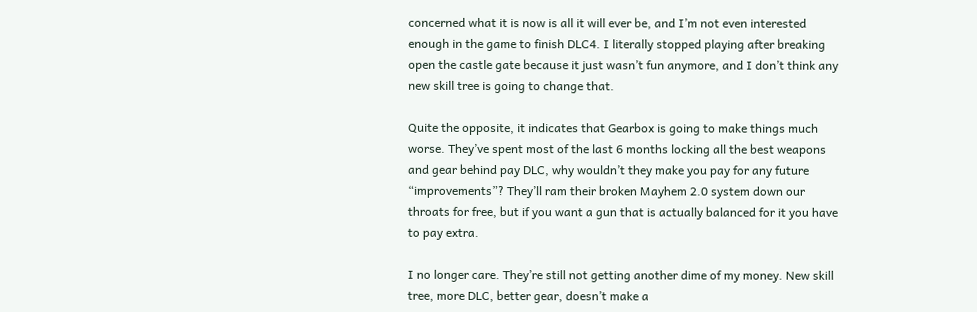concerned what it is now is all it will ever be, and I’m not even interested enough in the game to finish DLC4. I literally stopped playing after breaking open the castle gate because it just wasn’t fun anymore, and I don’t think any new skill tree is going to change that.

Quite the opposite, it indicates that Gearbox is going to make things much worse. They’ve spent most of the last 6 months locking all the best weapons and gear behind pay DLC, why wouldn’t they make you pay for any future “improvements”? They’ll ram their broken Mayhem 2.0 system down our throats for free, but if you want a gun that is actually balanced for it you have to pay extra.

I no longer care. They’re still not getting another dime of my money. New skill tree, more DLC, better gear, doesn’t make a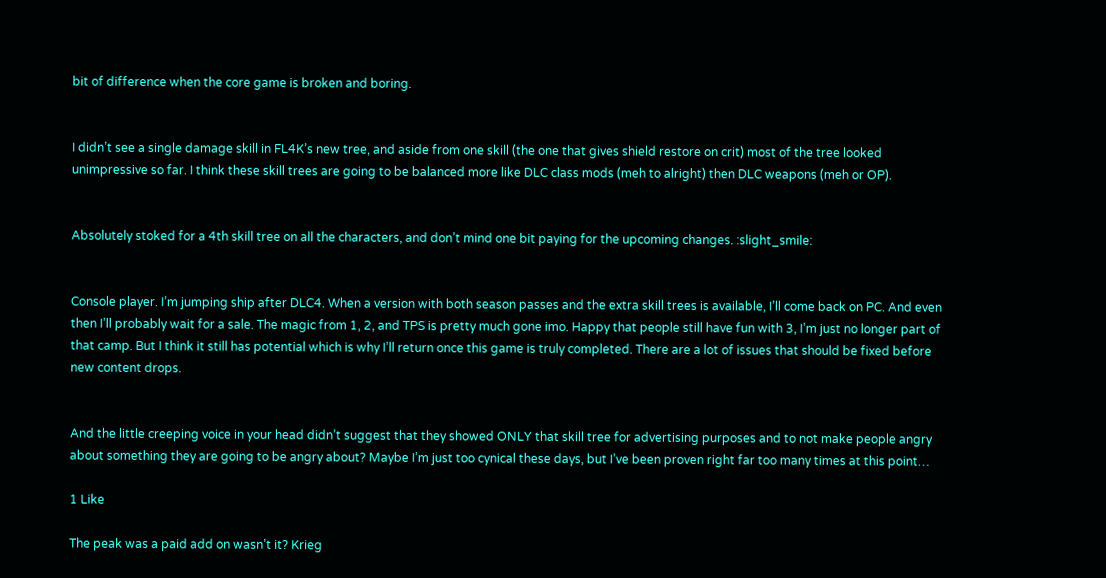bit of difference when the core game is broken and boring.


I didn’t see a single damage skill in FL4K’s new tree, and aside from one skill (the one that gives shield restore on crit) most of the tree looked unimpressive so far. I think these skill trees are going to be balanced more like DLC class mods (meh to alright) then DLC weapons (meh or OP).


Absolutely stoked for a 4th skill tree on all the characters, and don’t mind one bit paying for the upcoming changes. :slight_smile:


Console player. I’m jumping ship after DLC4. When a version with both season passes and the extra skill trees is available, I’ll come back on PC. And even then I’ll probably wait for a sale. The magic from 1, 2, and TPS is pretty much gone imo. Happy that people still have fun with 3, I’m just no longer part of that camp. But I think it still has potential which is why I’ll return once this game is truly completed. There are a lot of issues that should be fixed before new content drops.


And the little creeping voice in your head didn’t suggest that they showed ONLY that skill tree for advertising purposes and to not make people angry about something they are going to be angry about? Maybe I’m just too cynical these days, but I’ve been proven right far too many times at this point…

1 Like

The peak was a paid add on wasn’t it? Krieg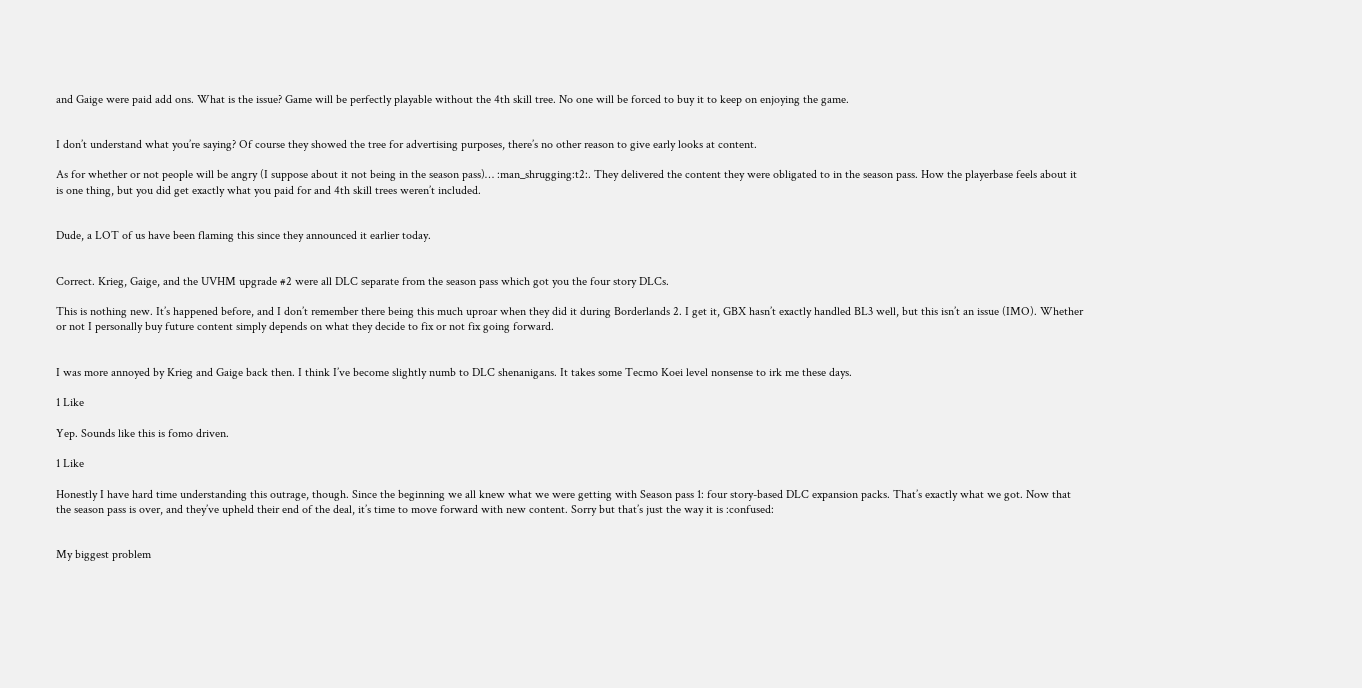and Gaige were paid add ons. What is the issue? Game will be perfectly playable without the 4th skill tree. No one will be forced to buy it to keep on enjoying the game.


I don’t understand what you’re saying? Of course they showed the tree for advertising purposes, there’s no other reason to give early looks at content.

As for whether or not people will be angry (I suppose about it not being in the season pass)… :man_shrugging:t2:. They delivered the content they were obligated to in the season pass. How the playerbase feels about it is one thing, but you did get exactly what you paid for and 4th skill trees weren’t included.


Dude, a LOT of us have been flaming this since they announced it earlier today.


Correct. Krieg, Gaige, and the UVHM upgrade #2 were all DLC separate from the season pass which got you the four story DLCs.

This is nothing new. It’s happened before, and I don’t remember there being this much uproar when they did it during Borderlands 2. I get it, GBX hasn’t exactly handled BL3 well, but this isn’t an issue (IMO). Whether or not I personally buy future content simply depends on what they decide to fix or not fix going forward.


I was more annoyed by Krieg and Gaige back then. I think I’ve become slightly numb to DLC shenanigans. It takes some Tecmo Koei level nonsense to irk me these days.

1 Like

Yep. Sounds like this is fomo driven.

1 Like

Honestly I have hard time understanding this outrage, though. Since the beginning we all knew what we were getting with Season pass 1: four story-based DLC expansion packs. That’s exactly what we got. Now that the season pass is over, and they’ve upheld their end of the deal, it’s time to move forward with new content. Sorry but that’s just the way it is :confused:


My biggest problem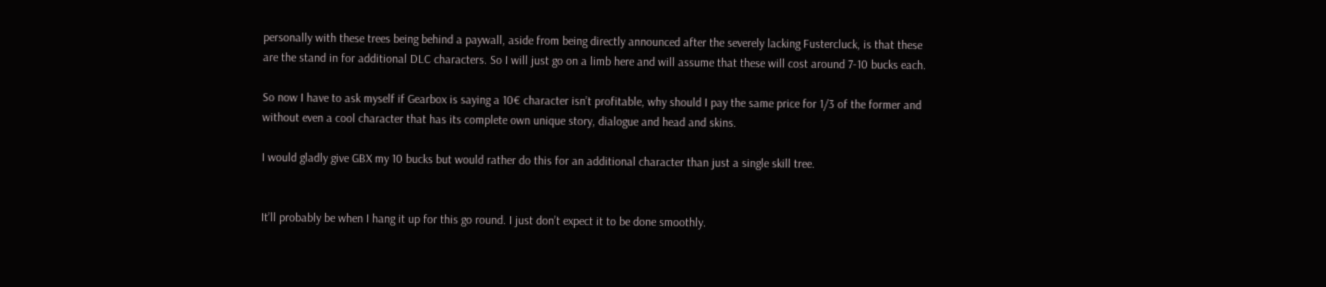personally with these trees being behind a paywall, aside from being directly announced after the severely lacking Fustercluck, is that these are the stand in for additional DLC characters. So I will just go on a limb here and will assume that these will cost around 7-10 bucks each.

So now I have to ask myself if Gearbox is saying a 10€ character isn’t profitable, why should I pay the same price for 1/3 of the former and without even a cool character that has its complete own unique story, dialogue and head and skins.

I would gladly give GBX my 10 bucks but would rather do this for an additional character than just a single skill tree.


It’ll probably be when I hang it up for this go round. I just don’t expect it to be done smoothly.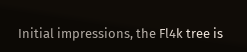Initial impressions, the Fl4k tree is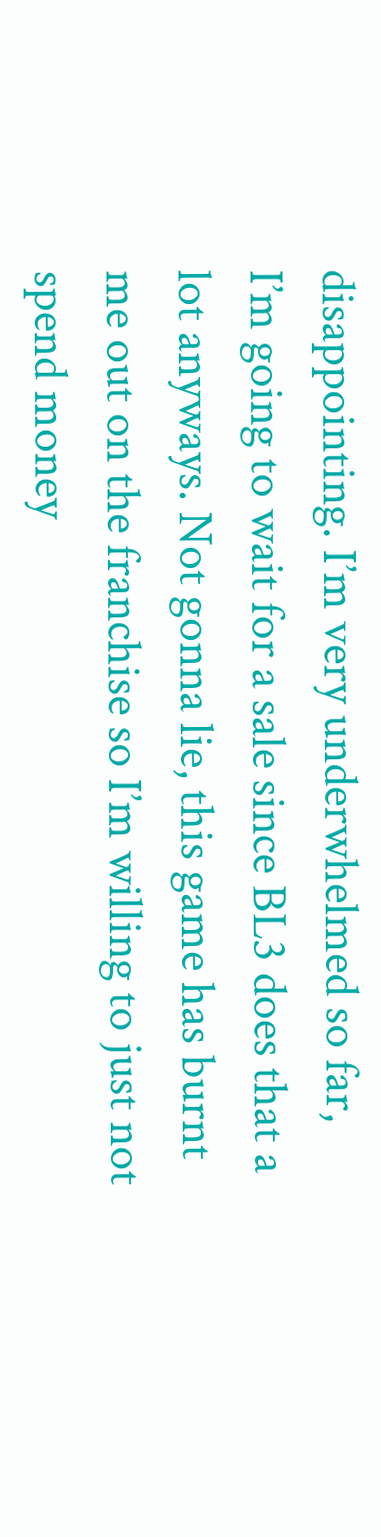disappointing. I’m very underwhelmed so far, I’m going to wait for a sale since BL3 does that a lot anyways. Not gonna lie, this game has burnt me out on the franchise so I’m willing to just not spend money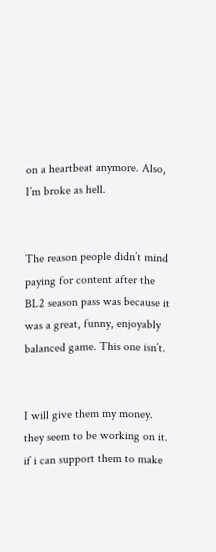on a heartbeat anymore. Also, I’m broke as hell.


The reason people didn’t mind paying for content after the BL2 season pass was because it was a great, funny, enjoyably balanced game. This one isn’t.


I will give them my money. they seem to be working on it. if i can support them to make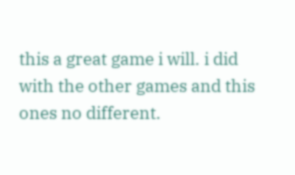this a great game i will. i did with the other games and this ones no different.